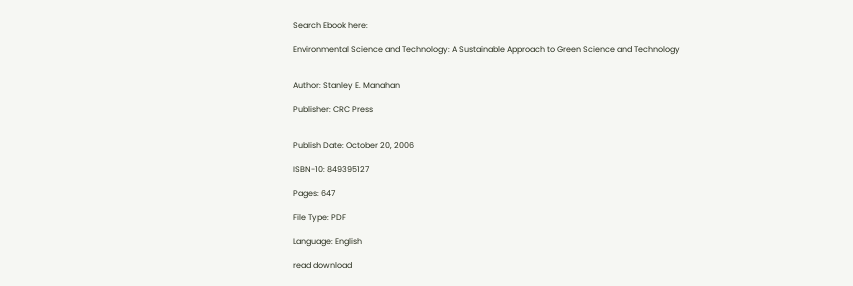Search Ebook here:

Environmental Science and Technology: A Sustainable Approach to Green Science and Technology


Author: Stanley E. Manahan

Publisher: CRC Press


Publish Date: October 20, 2006

ISBN-10: 849395127

Pages: 647

File Type: PDF

Language: English

read download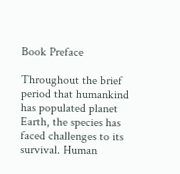Book Preface

Throughout the brief period that humankind has populated planet Earth, the species has faced challenges to its survival. Human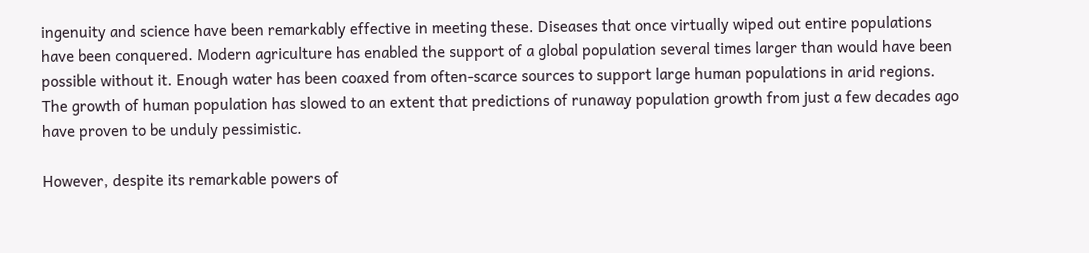ingenuity and science have been remarkably effective in meeting these. Diseases that once virtually wiped out entire populations have been conquered. Modern agriculture has enabled the support of a global population several times larger than would have been possible without it. Enough water has been coaxed from often-scarce sources to support large human populations in arid regions. The growth of human population has slowed to an extent that predictions of runaway population growth from just a few decades ago have proven to be unduly pessimistic.

However, despite its remarkable powers of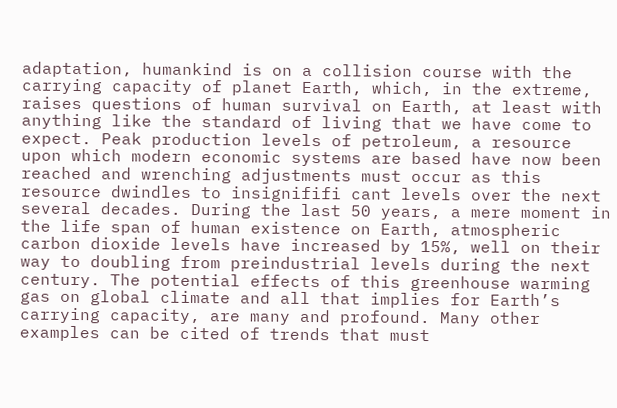adaptation, humankind is on a collision course with the carrying capacity of planet Earth, which, in the extreme, raises questions of human survival on Earth, at least with anything like the standard of living that we have come to expect. Peak production levels of petroleum, a resource upon which modern economic systems are based have now been reached and wrenching adjustments must occur as this resource dwindles to insignififi cant levels over the next several decades. During the last 50 years, a mere moment in the life span of human existence on Earth, atmospheric carbon dioxide levels have increased by 15%, well on their way to doubling from preindustrial levels during the next century. The potential effects of this greenhouse warming gas on global climate and all that implies for Earth’s carrying capacity, are many and profound. Many other examples can be cited of trends that must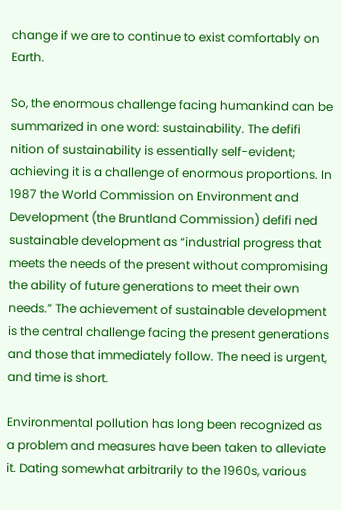change if we are to continue to exist comfortably on Earth.

So, the enormous challenge facing humankind can be summarized in one word: sustainability. The defifi nition of sustainability is essentially self-evident; achieving it is a challenge of enormous proportions. In 1987 the World Commission on Environment and Development (the Bruntland Commission) defifi ned sustainable development as “industrial progress that meets the needs of the present without compromising the ability of future generations to meet their own needs.” The achievement of sustainable development is the central challenge facing the present generations and those that immediately follow. The need is urgent, and time is short.

Environmental pollution has long been recognized as a problem and measures have been taken to alleviate it. Dating somewhat arbitrarily to the 1960s, various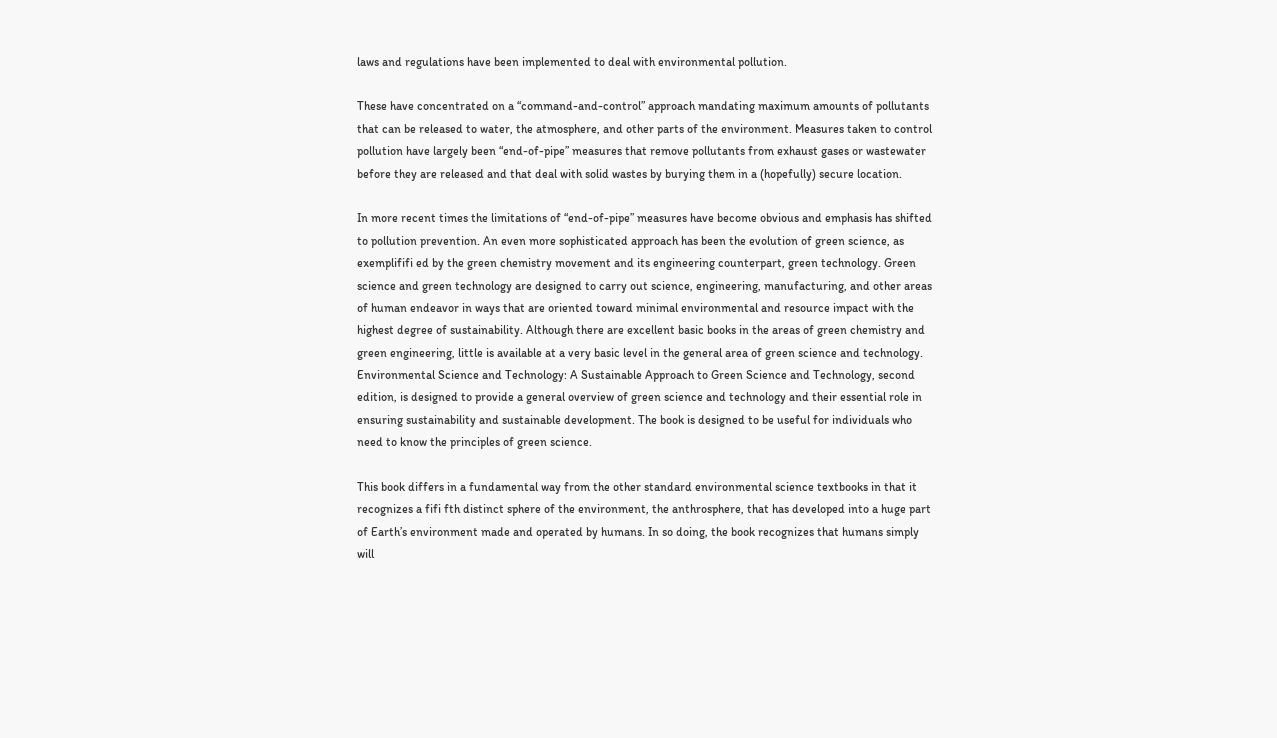laws and regulations have been implemented to deal with environmental pollution.

These have concentrated on a “command-and-control” approach mandating maximum amounts of pollutants that can be released to water, the atmosphere, and other parts of the environment. Measures taken to control pollution have largely been “end-of-pipe” measures that remove pollutants from exhaust gases or wastewater before they are released and that deal with solid wastes by burying them in a (hopefully) secure location.

In more recent times the limitations of “end-of-pipe” measures have become obvious and emphasis has shifted to pollution prevention. An even more sophisticated approach has been the evolution of green science, as exemplififi ed by the green chemistry movement and its engineering counterpart, green technology. Green science and green technology are designed to carry out science, engineering, manufacturing, and other areas of human endeavor in ways that are oriented toward minimal environmental and resource impact with the highest degree of sustainability. Although there are excellent basic books in the areas of green chemistry and green engineering, little is available at a very basic level in the general area of green science and technology. Environmental Science and Technology: A Sustainable Approach to Green Science and Technology, second edition, is designed to provide a general overview of green science and technology and their essential role in ensuring sustainability and sustainable development. The book is designed to be useful for individuals who need to know the principles of green science.

This book differs in a fundamental way from the other standard environmental science textbooks in that it recognizes a fifi fth distinct sphere of the environment, the anthrosphere, that has developed into a huge part of Earth’s environment made and operated by humans. In so doing, the book recognizes that humans simply will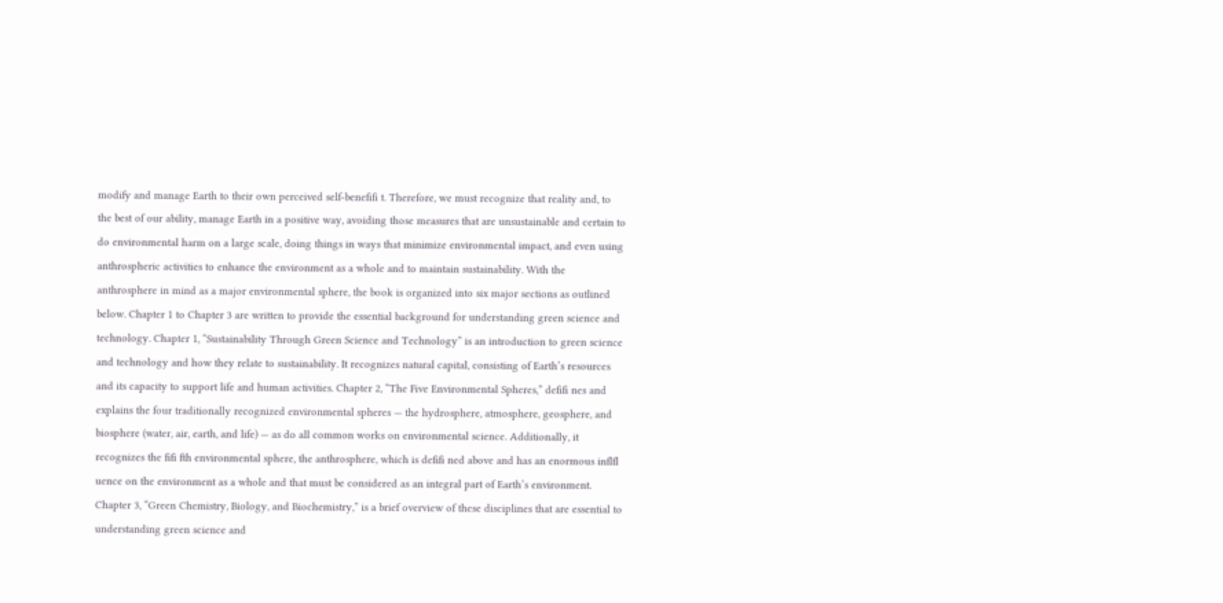modify and manage Earth to their own perceived self-benefifi t. Therefore, we must recognize that reality and, to the best of our ability, manage Earth in a positive way, avoiding those measures that are unsustainable and certain to do environmental harm on a large scale, doing things in ways that minimize environmental impact, and even using anthrospheric activities to enhance the environment as a whole and to maintain sustainability. With the anthrosphere in mind as a major environmental sphere, the book is organized into six major sections as outlined below. Chapter 1 to Chapter 3 are written to provide the essential background for understanding green science and technology. Chapter 1, “Sustainability Through Green Science and Technology” is an introduction to green science and technology and how they relate to sustainability. It recognizes natural capital, consisting of Earth’s resources and its capacity to support life and human activities. Chapter 2, “The Five Environmental Spheres,” defifi nes and explains the four traditionally recognized environmental spheres — the hydrosphere, atmosphere, geosphere, and biosphere (water, air, earth, and life) — as do all common works on environmental science. Additionally, it recognizes the fifi fth environmental sphere, the anthrosphere, which is defifi ned above and has an enormous inflfl uence on the environment as a whole and that must be considered as an integral part of Earth’s environment. Chapter 3, “Green Chemistry, Biology, and Biochemistry,” is a brief overview of these disciplines that are essential to understanding green science and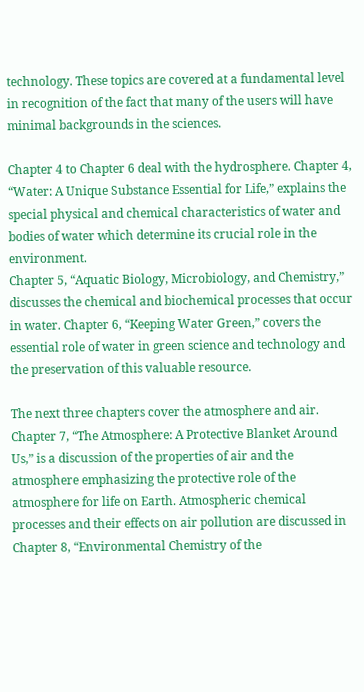technology. These topics are covered at a fundamental level in recognition of the fact that many of the users will have minimal backgrounds in the sciences.

Chapter 4 to Chapter 6 deal with the hydrosphere. Chapter 4, “Water: A Unique Substance Essential for Life,” explains the special physical and chemical characteristics of water and bodies of water which determine its crucial role in the environment.
Chapter 5, “Aquatic Biology, Microbiology, and Chemistry,” discusses the chemical and biochemical processes that occur in water. Chapter 6, “Keeping Water Green,” covers the essential role of water in green science and technology and the preservation of this valuable resource.

The next three chapters cover the atmosphere and air. Chapter 7, “The Atmosphere: A Protective Blanket Around Us,” is a discussion of the properties of air and the atmosphere emphasizing the protective role of the atmosphere for life on Earth. Atmospheric chemical processes and their effects on air pollution are discussed in Chapter 8, “Environmental Chemistry of the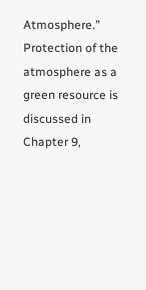Atmosphere.” Protection of the atmosphere as a green resource is discussed in Chapter 9,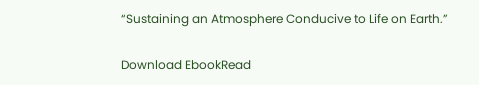“Sustaining an Atmosphere Conducive to Life on Earth.”

Download EbookRead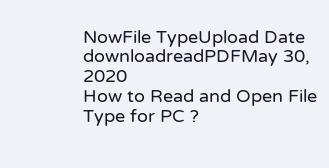NowFile TypeUpload Date
downloadreadPDFMay 30, 2020
How to Read and Open File Type for PC ?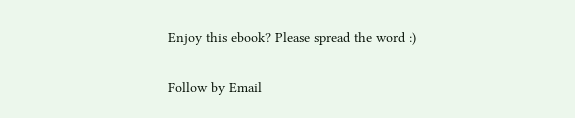Enjoy this ebook? Please spread the word :)

Follow by Email